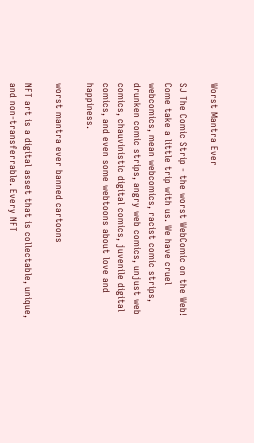Worst Mantra Ever

SJ The Comic Strip - the worst WebComic on the Web! Come take a little trip with us. We have cruel webcomics, mean webcomics, racist comic strips, drunken comic strips, angry web comics, unjust web comics, chauvinistic digital comics, juvenile digital comics, and even some webtoons about love and happiness.

worst mantra ever banned cartoons

NFT art is a digital asset that is collectable, unique, and non-transferrable. Every NFT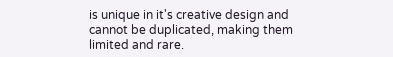is unique in it's creative design and cannot be duplicated, making them limited and rare.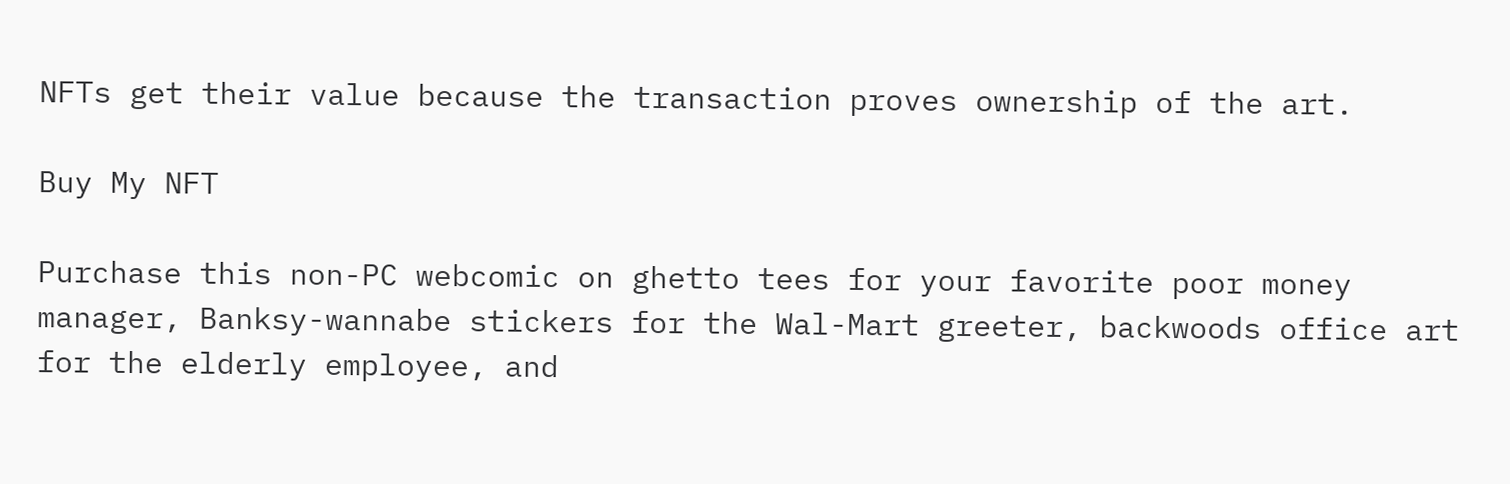NFTs get their value because the transaction proves ownership of the art.

Buy My NFT

Purchase this non-PC webcomic on ghetto tees for your favorite poor money manager, Banksy-wannabe stickers for the Wal-Mart greeter, backwoods office art for the elderly employee, and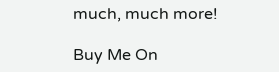much, much more!

Buy Me On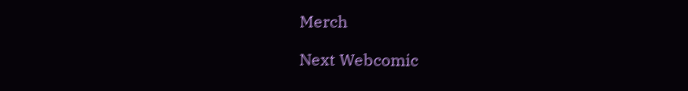Merch

Next Webcomic